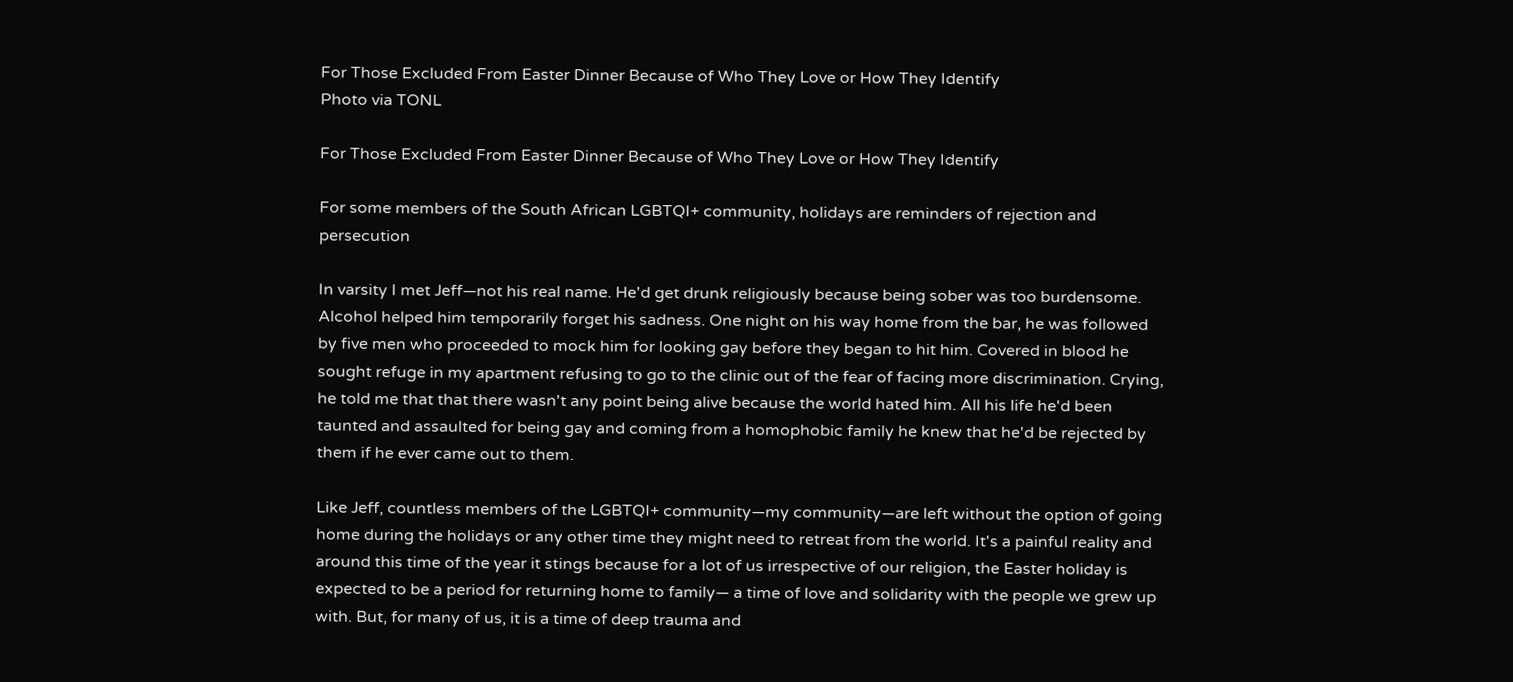For Those Excluded From Easter Dinner Because of Who They Love or How They Identify
Photo via TONL

For Those Excluded From Easter Dinner Because of Who They Love or How They Identify

For some members of the South African LGBTQI+ community, holidays are reminders of rejection and persecution

In varsity I met Jeff—not his real name. He'd get drunk religiously because being sober was too burdensome. Alcohol helped him temporarily forget his sadness. One night on his way home from the bar, he was followed by five men who proceeded to mock him for looking gay before they began to hit him. Covered in blood he sought refuge in my apartment refusing to go to the clinic out of the fear of facing more discrimination. Crying, he told me that that there wasn't any point being alive because the world hated him. All his life he'd been taunted and assaulted for being gay and coming from a homophobic family he knew that he'd be rejected by them if he ever came out to them.

Like Jeff, countless members of the LGBTQI+ community—my community—are left without the option of going home during the holidays or any other time they might need to retreat from the world. It's a painful reality and around this time of the year it stings because for a lot of us irrespective of our religion, the Easter holiday is expected to be a period for returning home to family— a time of love and solidarity with the people we grew up with. But, for many of us, it is a time of deep trauma and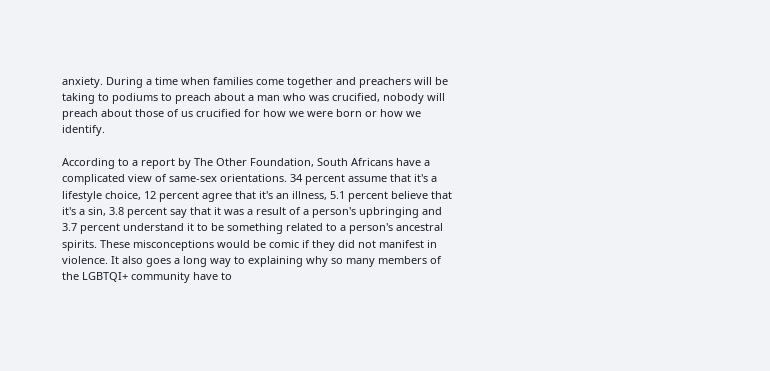anxiety. During a time when families come together and preachers will be taking to podiums to preach about a man who was crucified, nobody will preach about those of us crucified for how we were born or how we identify.

According to a report by The Other Foundation, South Africans have a complicated view of same-sex orientations. 34 percent assume that it's a lifestyle choice, 12 percent agree that it's an illness, 5.1 percent believe that it's a sin, 3.8 percent say that it was a result of a person's upbringing and 3.7 percent understand it to be something related to a person's ancestral spirits. These misconceptions would be comic if they did not manifest in violence. It also goes a long way to explaining why so many members of the LGBTQI+ community have to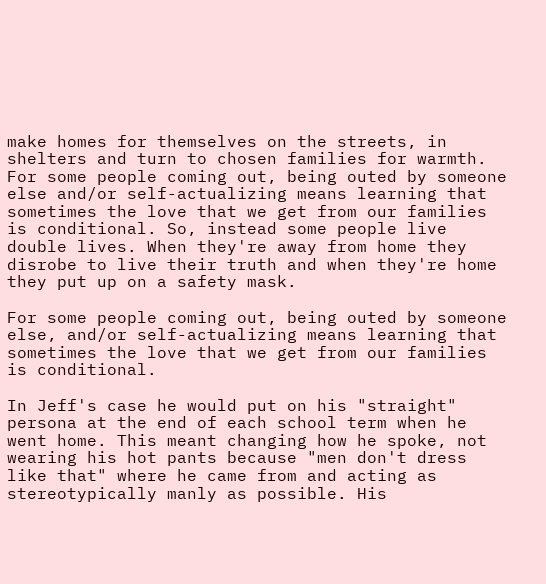make homes for themselves on the streets, in shelters and turn to chosen families for warmth. For some people coming out, being outed by someone else and/or self-actualizing means learning that sometimes the love that we get from our families is conditional. So, instead some people live double lives. When they're away from home they disrobe to live their truth and when they're home they put up on a safety mask.

For some people coming out, being outed by someone else, and/or self-actualizing means learning that sometimes the love that we get from our families is conditional.

In Jeff's case he would put on his "straight" persona at the end of each school term when he went home. This meant changing how he spoke, not wearing his hot pants because "men don't dress like that" where he came from and acting as stereotypically manly as possible. His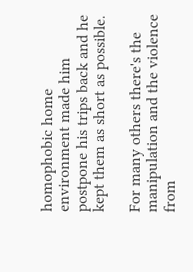homophobic home environment made him postpone his trips back and he kept them as short as possible.

For many others there's the manipulation and the violence from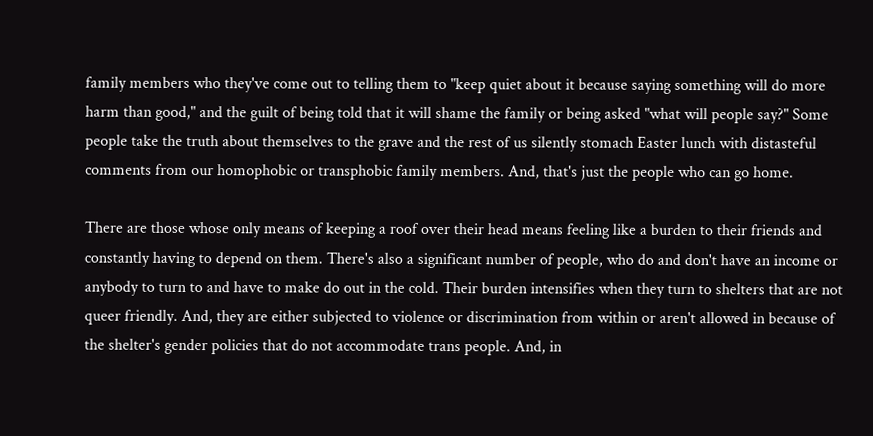family members who they've come out to telling them to "keep quiet about it because saying something will do more harm than good," and the guilt of being told that it will shame the family or being asked "what will people say?" Some people take the truth about themselves to the grave and the rest of us silently stomach Easter lunch with distasteful comments from our homophobic or transphobic family members. And, that's just the people who can go home.

There are those whose only means of keeping a roof over their head means feeling like a burden to their friends and constantly having to depend on them. There's also a significant number of people, who do and don't have an income or anybody to turn to and have to make do out in the cold. Their burden intensifies when they turn to shelters that are not queer friendly. And, they are either subjected to violence or discrimination from within or aren't allowed in because of the shelter's gender policies that do not accommodate trans people. And, in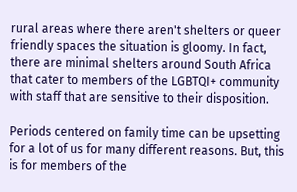rural areas where there aren't shelters or queer friendly spaces the situation is gloomy. In fact, there are minimal shelters around South Africa that cater to members of the LGBTQI+ community with staff that are sensitive to their disposition.

Periods centered on family time can be upsetting for a lot of us for many different reasons. But, this is for members of the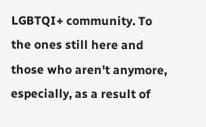LGBTQI+ community. To the ones still here and those who aren't anymore, especially, as a result of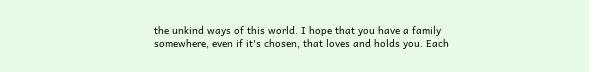the unkind ways of this world. I hope that you have a family somewhere, even if it's chosen, that loves and holds you. Each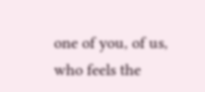one of you, of us, who feels the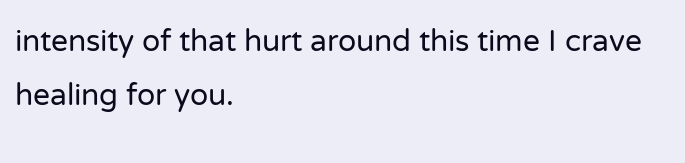intensity of that hurt around this time I crave healing for you.